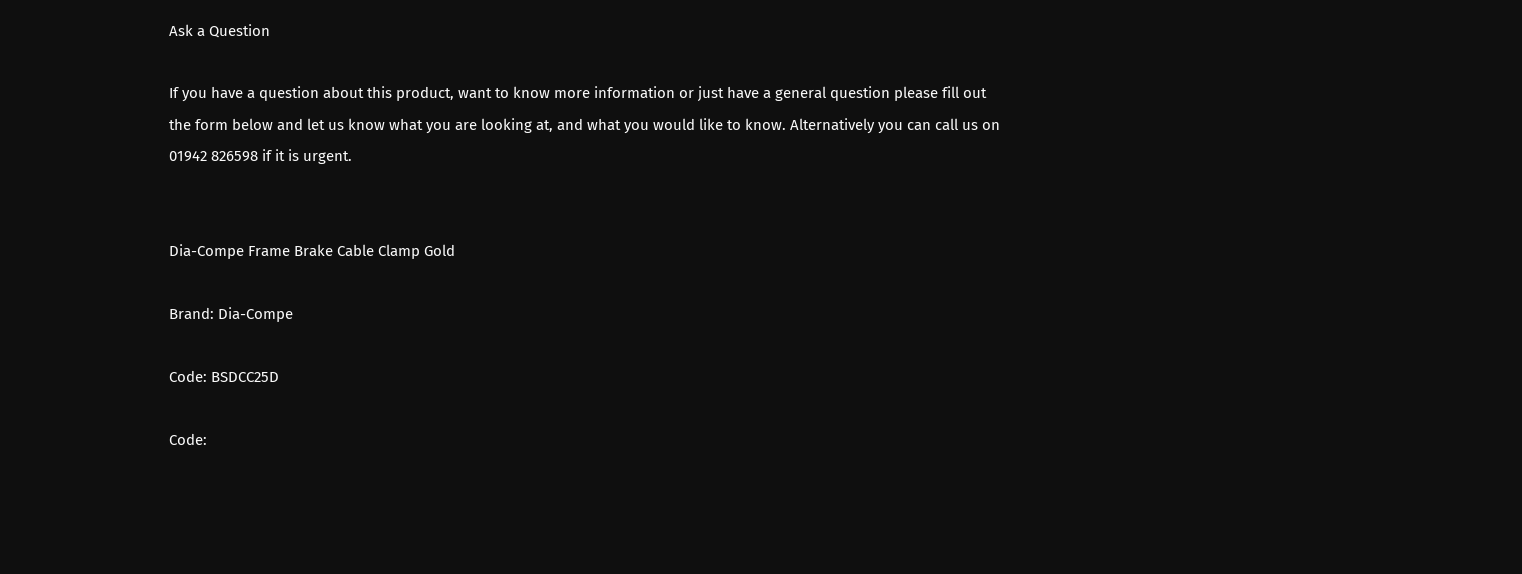Ask a Question

If you have a question about this product, want to know more information or just have a general question please fill out the form below and let us know what you are looking at, and what you would like to know. Alternatively you can call us on 01942 826598 if it is urgent.


Dia-Compe Frame Brake Cable Clamp Gold

Brand: Dia-Compe

Code: BSDCC25D

Code: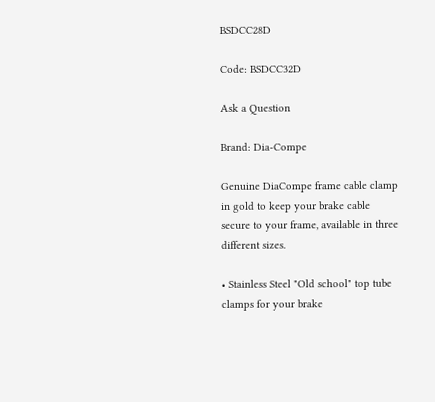BSDCC28D

Code: BSDCC32D

Ask a Question

Brand: Dia-Compe

Genuine DiaCompe frame cable clamp in gold to keep your brake cable secure to your frame, available in three different sizes.

• Stainless Steel "Old school" top tube clamps for your brake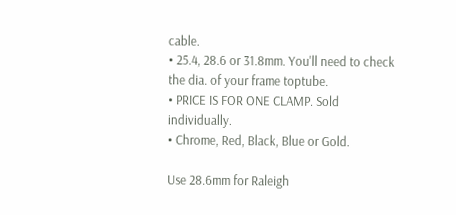cable.
• 25.4, 28.6 or 31.8mm. You'll need to check the dia. of your frame toptube.
• PRICE IS FOR ONE CLAMP. Sold individually.
• Chrome, Red, Black, Blue or Gold.

Use 28.6mm for Raleigh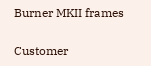Burner MKII frames

Customer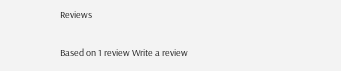Reviews

Based on 1 review Write a review